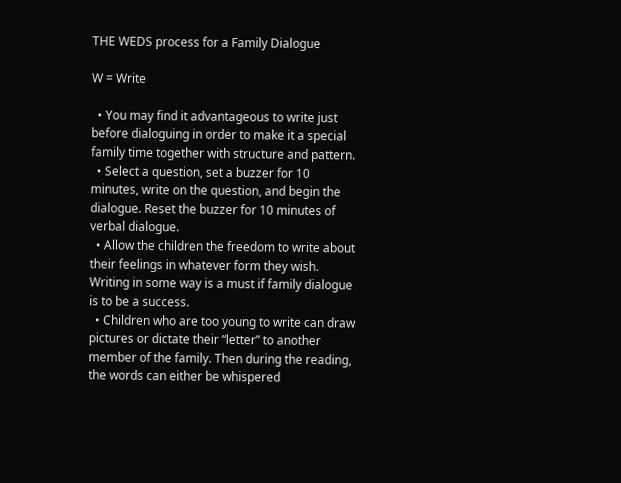THE WEDS process for a Family Dialogue

W = Write

  • You may find it advantageous to write just before dialoguing in order to make it a special family time together with structure and pattern.
  • Select a question, set a buzzer for 10 minutes, write on the question, and begin the dialogue. Reset the buzzer for 10 minutes of verbal dialogue.
  • Allow the children the freedom to write about their feelings in whatever form they wish. Writing in some way is a must if family dialogue is to be a success.
  • Children who are too young to write can draw pictures or dictate their “letter” to another member of the family. Then during the reading, the words can either be whispered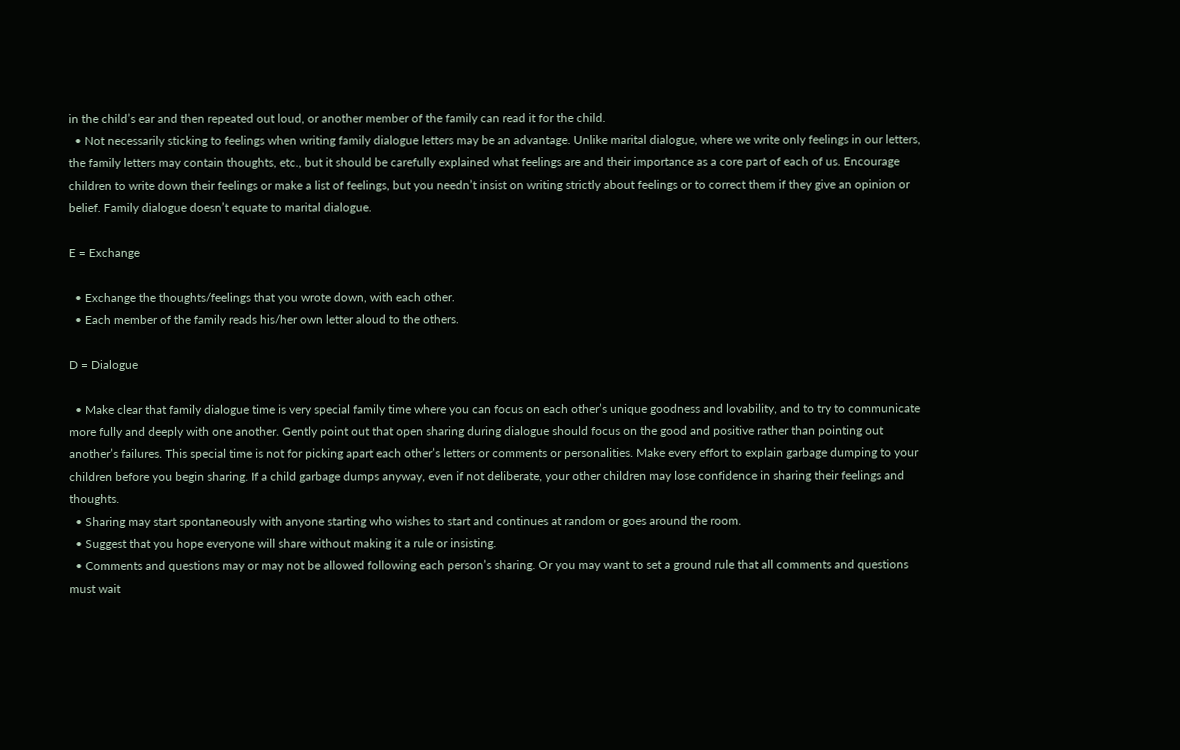in the child’s ear and then repeated out loud, or another member of the family can read it for the child.
  • Not necessarily sticking to feelings when writing family dialogue letters may be an advantage. Unlike marital dialogue, where we write only feelings in our letters, the family letters may contain thoughts, etc., but it should be carefully explained what feelings are and their importance as a core part of each of us. Encourage children to write down their feelings or make a list of feelings, but you needn’t insist on writing strictly about feelings or to correct them if they give an opinion or belief. Family dialogue doesn’t equate to marital dialogue.

E = Exchange

  • Exchange the thoughts/feelings that you wrote down, with each other.
  • Each member of the family reads his/her own letter aloud to the others.

D = Dialogue

  • Make clear that family dialogue time is very special family time where you can focus on each other’s unique goodness and lovability, and to try to communicate more fully and deeply with one another. Gently point out that open sharing during dialogue should focus on the good and positive rather than pointing out another’s failures. This special time is not for picking apart each other’s letters or comments or personalities. Make every effort to explain garbage dumping to your children before you begin sharing. If a child garbage dumps anyway, even if not deliberate, your other children may lose confidence in sharing their feelings and thoughts.
  • Sharing may start spontaneously with anyone starting who wishes to start and continues at random or goes around the room.
  • Suggest that you hope everyone will share without making it a rule or insisting.
  • Comments and questions may or may not be allowed following each person’s sharing. Or you may want to set a ground rule that all comments and questions must wait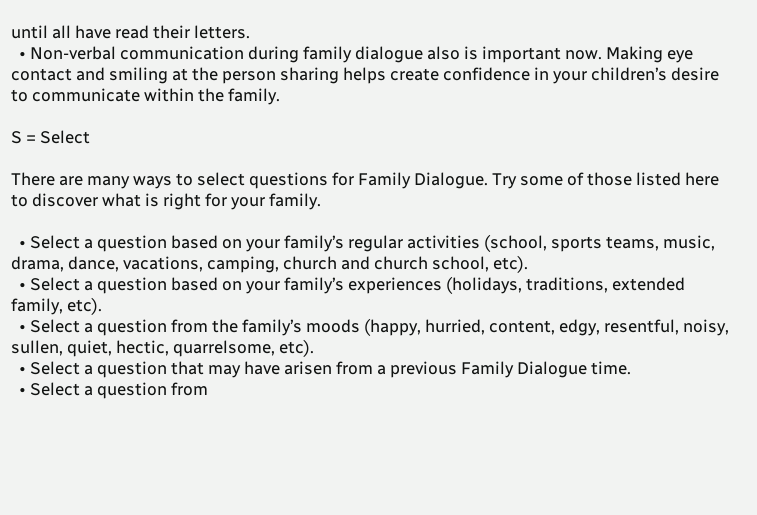until all have read their letters.
  • Non-verbal communication during family dialogue also is important now. Making eye contact and smiling at the person sharing helps create confidence in your children’s desire to communicate within the family.

S = Select

There are many ways to select questions for Family Dialogue. Try some of those listed here to discover what is right for your family.

  • Select a question based on your family’s regular activities (school, sports teams, music, drama, dance, vacations, camping, church and church school, etc).
  • Select a question based on your family’s experiences (holidays, traditions, extended family, etc).
  • Select a question from the family’s moods (happy, hurried, content, edgy, resentful, noisy, sullen, quiet, hectic, quarrelsome, etc).
  • Select a question that may have arisen from a previous Family Dialogue time.
  • Select a question from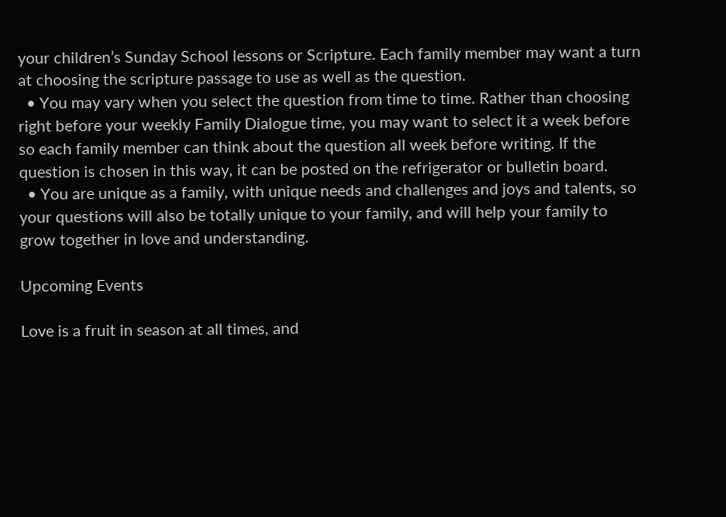your children’s Sunday School lessons or Scripture. Each family member may want a turn at choosing the scripture passage to use as well as the question.
  • You may vary when you select the question from time to time. Rather than choosing right before your weekly Family Dialogue time, you may want to select it a week before so each family member can think about the question all week before writing. If the question is chosen in this way, it can be posted on the refrigerator or bulletin board.
  • You are unique as a family, with unique needs and challenges and joys and talents, so your questions will also be totally unique to your family, and will help your family to grow together in love and understanding.

Upcoming Events

Love is a fruit in season at all times, and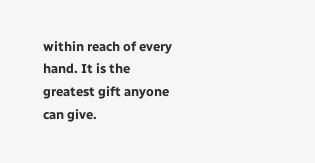within reach of every hand. It is the greatest gift anyone can give.